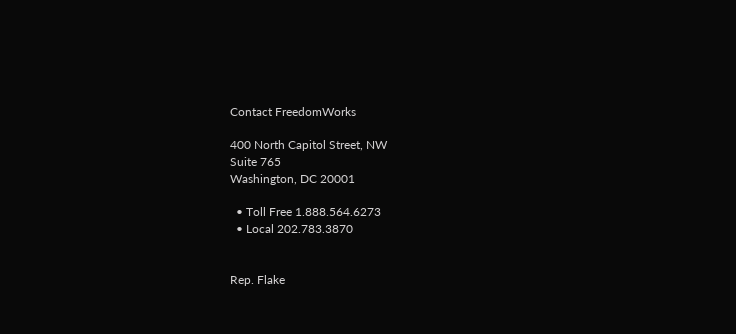Contact FreedomWorks

400 North Capitol Street, NW
Suite 765
Washington, DC 20001

  • Toll Free 1.888.564.6273
  • Local 202.783.3870


Rep. Flake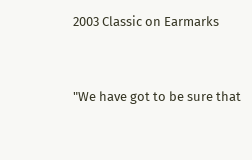2003 Classic on Earmarks


"We have got to be sure that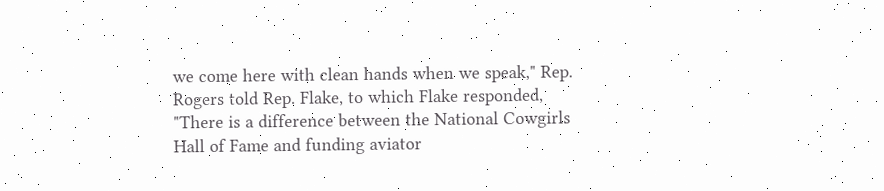we come here with clean hands when we speak," Rep. Rogers told Rep. Flake, to which Flake responded, "There is a difference between the National Cowgirls Hall of Fame and funding aviator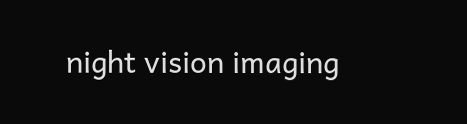night vision imaging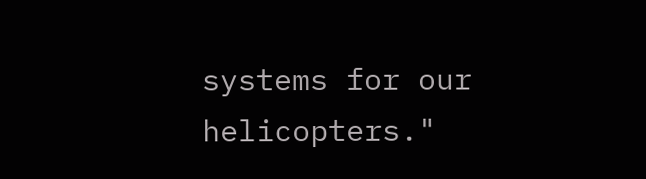systems for our helicopters."